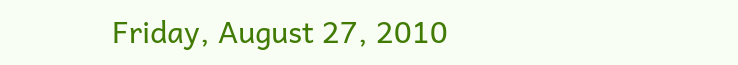Friday, August 27, 2010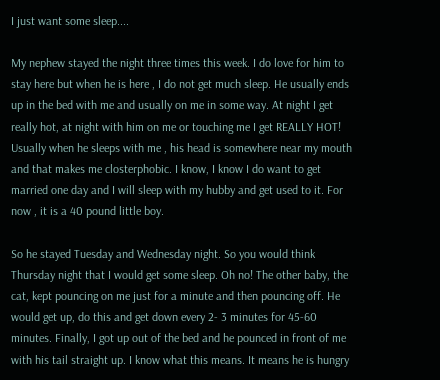I just want some sleep....

My nephew stayed the night three times this week. I do love for him to stay here but when he is here , I do not get much sleep. He usually ends up in the bed with me and usually on me in some way. At night I get really hot, at night with him on me or touching me I get REALLY HOT! Usually when he sleeps with me , his head is somewhere near my mouth and that makes me closterphobic. I know, I know I do want to get married one day and I will sleep with my hubby and get used to it. For now , it is a 40 pound little boy.

So he stayed Tuesday and Wednesday night. So you would think Thursday night that I would get some sleep. Oh no! The other baby, the cat, kept pouncing on me just for a minute and then pouncing off. He would get up, do this and get down every 2- 3 minutes for 45-60 minutes. Finally, I got up out of the bed and he pounced in front of me with his tail straight up. I know what this means. It means he is hungry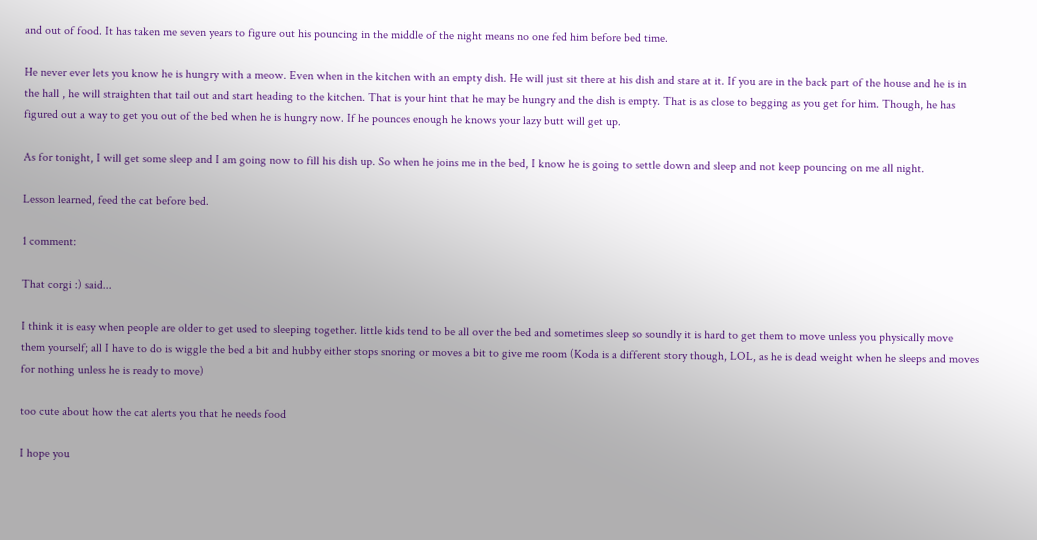and out of food. It has taken me seven years to figure out his pouncing in the middle of the night means no one fed him before bed time.

He never ever lets you know he is hungry with a meow. Even when in the kitchen with an empty dish. He will just sit there at his dish and stare at it. If you are in the back part of the house and he is in the hall , he will straighten that tail out and start heading to the kitchen. That is your hint that he may be hungry and the dish is empty. That is as close to begging as you get for him. Though, he has figured out a way to get you out of the bed when he is hungry now. If he pounces enough he knows your lazy butt will get up.

As for tonight, I will get some sleep and I am going now to fill his dish up. So when he joins me in the bed, I know he is going to settle down and sleep and not keep pouncing on me all night.

Lesson learned, feed the cat before bed.

1 comment:

That corgi :) said...

I think it is easy when people are older to get used to sleeping together. little kids tend to be all over the bed and sometimes sleep so soundly it is hard to get them to move unless you physically move them yourself; all I have to do is wiggle the bed a bit and hubby either stops snoring or moves a bit to give me room (Koda is a different story though, LOL, as he is dead weight when he sleeps and moves for nothing unless he is ready to move)

too cute about how the cat alerts you that he needs food

I hope you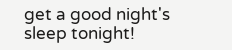get a good night's sleep tonight!